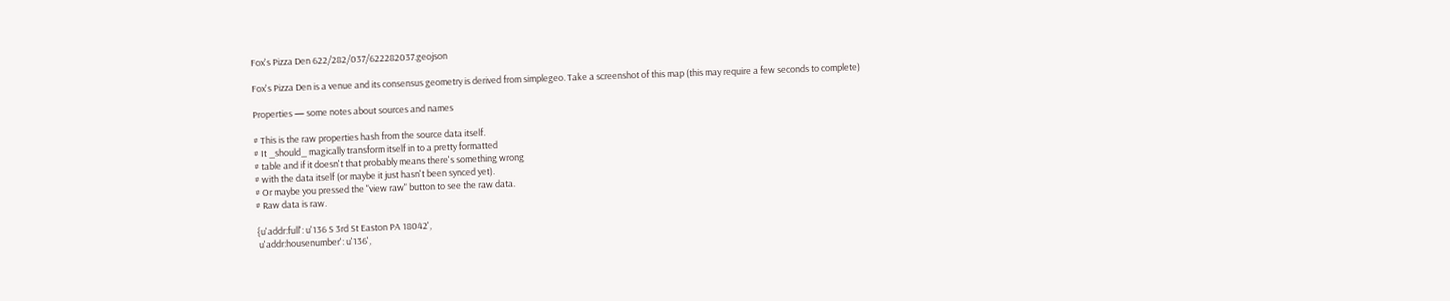Fox's Pizza Den 622/282/037/622282037.geojson

Fox's Pizza Den is a venue and its consensus geometry is derived from simplegeo. Take a screenshot of this map (this may require a few seconds to complete)

Properties — some notes about sources and names

# This is the raw properties hash from the source data itself.
# It _should_ magically transform itself in to a pretty formatted
# table and if it doesn't that probably means there's something wrong
# with the data itself (or maybe it just hasn't been synced yet).
# Or maybe you pressed the "view raw" button to see the raw data.
# Raw data is raw.

{u'addr:full': u'136 S 3rd St Easton PA 18042',
 u'addr:housenumber': u'136',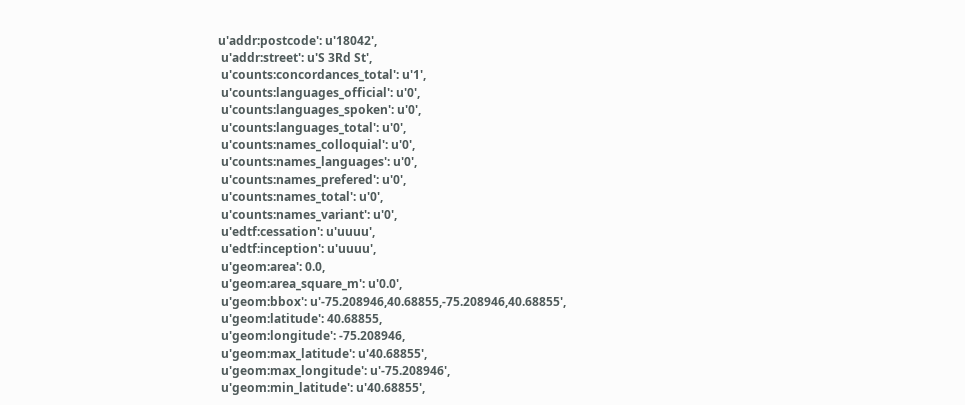u'addr:postcode': u'18042',
 u'addr:street': u'S 3Rd St',
 u'counts:concordances_total': u'1',
 u'counts:languages_official': u'0',
 u'counts:languages_spoken': u'0',
 u'counts:languages_total': u'0',
 u'counts:names_colloquial': u'0',
 u'counts:names_languages': u'0',
 u'counts:names_prefered': u'0',
 u'counts:names_total': u'0',
 u'counts:names_variant': u'0',
 u'edtf:cessation': u'uuuu',
 u'edtf:inception': u'uuuu',
 u'geom:area': 0.0,
 u'geom:area_square_m': u'0.0',
 u'geom:bbox': u'-75.208946,40.68855,-75.208946,40.68855',
 u'geom:latitude': 40.68855,
 u'geom:longitude': -75.208946,
 u'geom:max_latitude': u'40.68855',
 u'geom:max_longitude': u'-75.208946',
 u'geom:min_latitude': u'40.68855',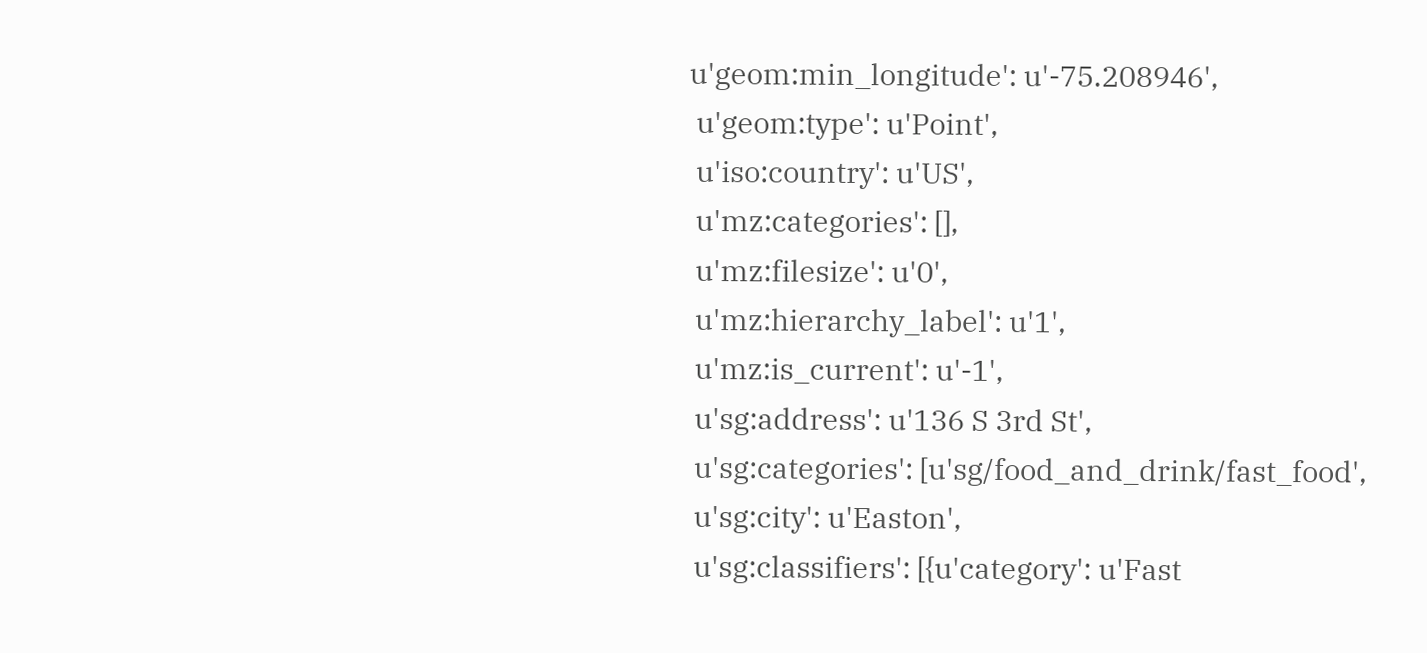u'geom:min_longitude': u'-75.208946',
 u'geom:type': u'Point',
 u'iso:country': u'US',
 u'mz:categories': [],
 u'mz:filesize': u'0',
 u'mz:hierarchy_label': u'1',
 u'mz:is_current': u'-1',
 u'sg:address': u'136 S 3rd St',
 u'sg:categories': [u'sg/food_and_drink/fast_food',
 u'sg:city': u'Easton',
 u'sg:classifiers': [{u'category': u'Fast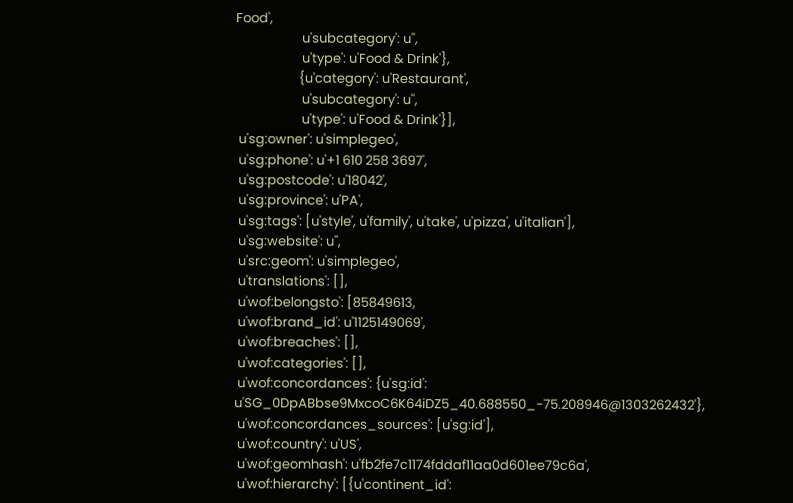Food',
                      u'subcategory': u'',
                      u'type': u'Food & Drink'},
                     {u'category': u'Restaurant',
                      u'subcategory': u'',
                      u'type': u'Food & Drink'}],
 u'sg:owner': u'simplegeo',
 u'sg:phone': u'+1 610 258 3697',
 u'sg:postcode': u'18042',
 u'sg:province': u'PA',
 u'sg:tags': [u'style', u'family', u'take', u'pizza', u'italian'],
 u'sg:website': u'',
 u'src:geom': u'simplegeo',
 u'translations': [],
 u'wof:belongsto': [85849613,
 u'wof:brand_id': u'1125149069',
 u'wof:breaches': [],
 u'wof:categories': [],
 u'wof:concordances': {u'sg:id': u'SG_0DpABbse9MxcoC6K64iDZ5_40.688550_-75.208946@1303262432'},
 u'wof:concordances_sources': [u'sg:id'],
 u'wof:country': u'US',
 u'wof:geomhash': u'fb2fe7c1174fddaf11aa0d601ee79c6a',
 u'wof:hierarchy': [{u'continent_id':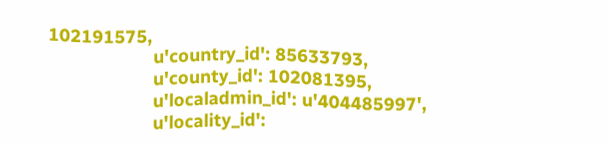102191575,
                     u'country_id': 85633793,
                     u'county_id': 102081395,
                     u'localadmin_id': u'404485997',
                     u'locality_id':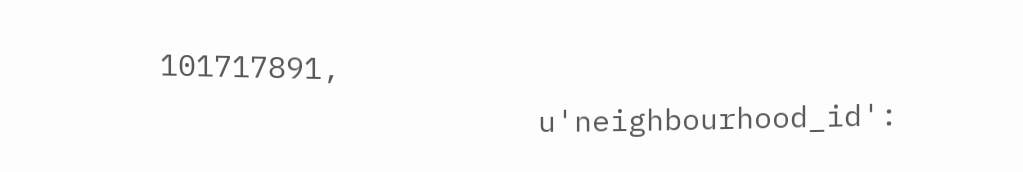101717891,
                     u'neighbourhood_id':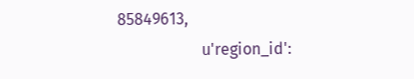85849613,
                     u'region_id':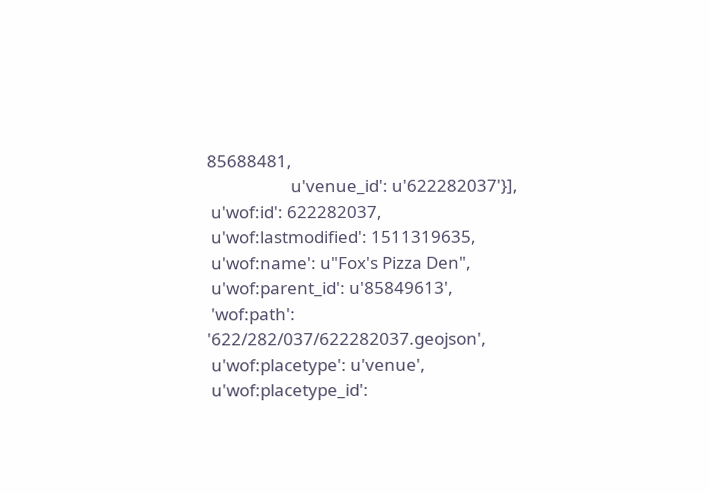85688481,
                     u'venue_id': u'622282037'}],
 u'wof:id': 622282037,
 u'wof:lastmodified': 1511319635,
 u'wof:name': u"Fox's Pizza Den",
 u'wof:parent_id': u'85849613',
 'wof:path': '622/282/037/622282037.geojson',
 u'wof:placetype': u'venue',
 u'wof:placetype_id':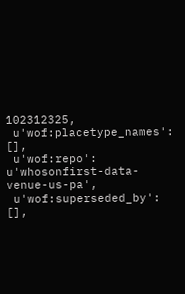102312325,
 u'wof:placetype_names': [],
 u'wof:repo': u'whosonfirst-data-venue-us-pa',
 u'wof:superseded_by': [],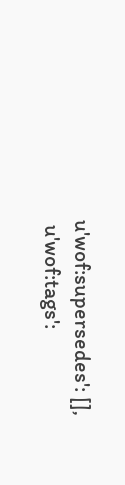u'wof:supersedes': [],
 u'wof:tags':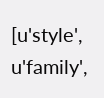[u'style', u'family',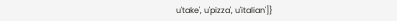u'take', u'pizza', u'italian']}